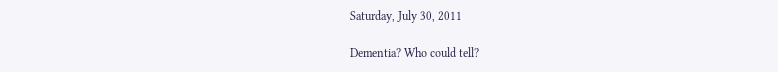Saturday, July 30, 2011

Dementia? Who could tell?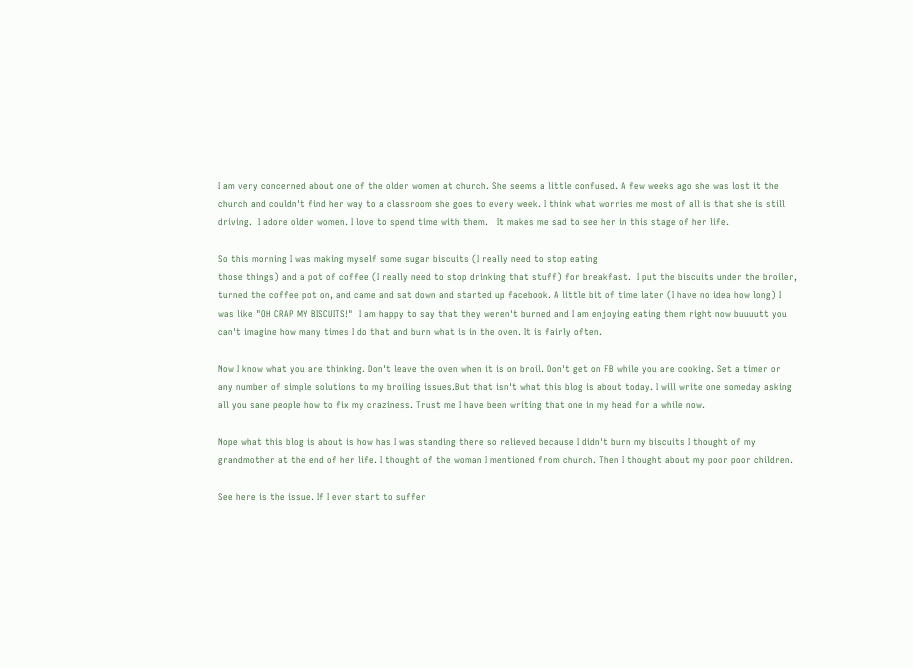I am very concerned about one of the older women at church. She seems a little confused. A few weeks ago she was lost it the church and couldn't find her way to a classroom she goes to every week. I think what worries me most of all is that she is still driving.  I adore older women. I love to spend time with them.   It makes me sad to see her in this stage of her life.

So this morning I was making myself some sugar biscuits (I really need to stop eating
those things) and a pot of coffee (I really need to stop drinking that stuff) for breakfast.  I put the biscuits under the broiler, turned the coffee pot on, and came and sat down and started up facebook. A little bit of time later (I have no idea how long) I was like "OH CRAP MY BISCUITS!"  I am happy to say that they weren't burned and I am enjoying eating them right now buuuutt you can't imagine how many times I do that and burn what is in the oven. It is fairly often.

Now I know what you are thinking. Don't leave the oven when it is on broil. Don't get on FB while you are cooking. Set a timer or any number of simple solutions to my broiling issues.But that isn't what this blog is about today. I will write one someday asking all you sane people how to fix my craziness. Trust me I have been writing that one in my head for a while now.

Nope what this blog is about is how has I was standing there so relieved because I didn't burn my biscuits I thought of my grandmother at the end of her life. I thought of the woman I mentioned from church. Then I thought about my poor poor children.

See here is the issue. If I ever start to suffer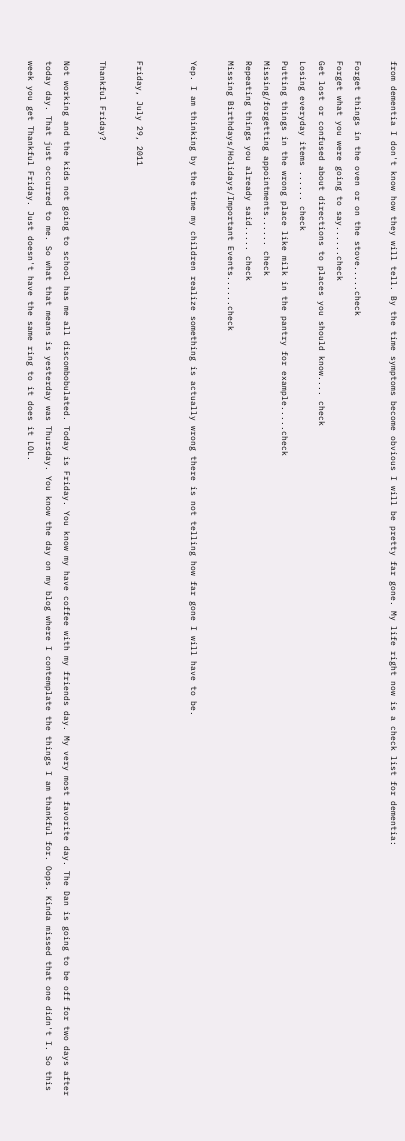from dementia I don't know how they will tell. By the time symptoms become obvious I will be pretty far gone. My life right now is a check list for dementia:

Forget things in the oven or on the stove.....check
Forget what you were going to say......check
Get lost or confused about directions to places you should know.... check
Losing everyday items ...... check
Putting things in the wrong place like milk in the pantry for example.....check
Missing/forgetting appointments...... check
Repeating things you already said..... check
Missing Birthdays/Holidays/Important Events......check

Yep. I am thinking by the time my children realize something is actually wrong there is not telling how far gone I will have to be.


Friday, July 29, 2011

Thankful Friday?

Not working and the kids not going to school has me all discombobulated. Today is Friday. You know my have coffee with my friends day. My very most favorite day. The Dan is going to be off for two days after today day. That just occurred to me. So what that means is yesterday was Thursday. You know the day on my blog where I contemplate the things I am thankful for. Oops. Kinda missed that one didn't I. So this week you get Thankful Friday. Just doesn't have the same ring to it does it LOL.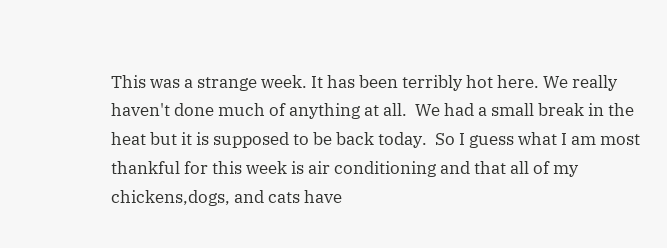This was a strange week. It has been terribly hot here. We really haven't done much of anything at all.  We had a small break in the heat but it is supposed to be back today.  So I guess what I am most thankful for this week is air conditioning and that all of my chickens,dogs, and cats have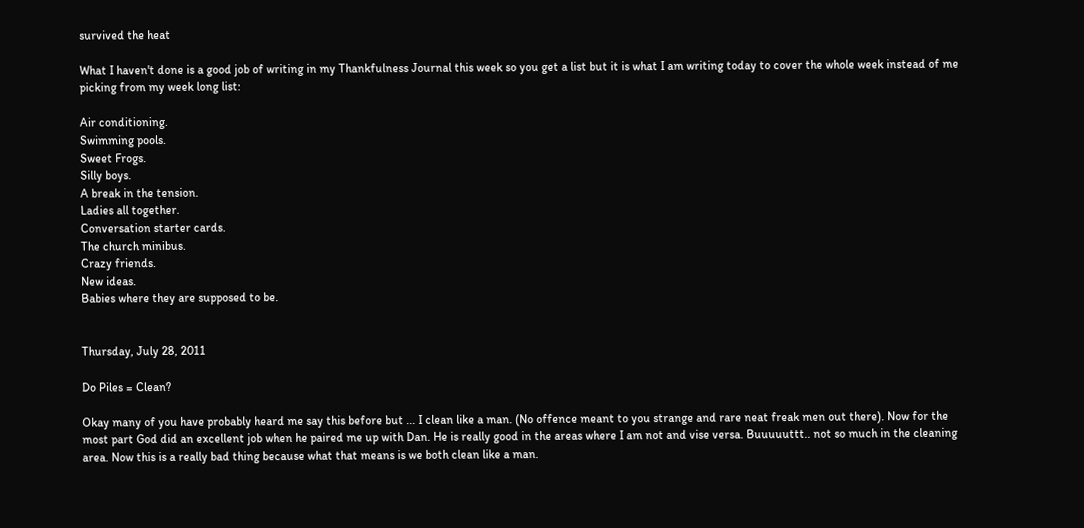survived the heat

What I haven't done is a good job of writing in my Thankfulness Journal this week so you get a list but it is what I am writing today to cover the whole week instead of me picking from my week long list:

Air conditioning.
Swimming pools.
Sweet Frogs.
Silly boys.
A break in the tension.
Ladies all together.
Conversation starter cards.
The church minibus.
Crazy friends.
New ideas.
Babies where they are supposed to be.


Thursday, July 28, 2011

Do Piles = Clean?

Okay many of you have probably heard me say this before but ... I clean like a man. (No offence meant to you strange and rare neat freak men out there). Now for the most part God did an excellent job when he paired me up with Dan. He is really good in the areas where I am not and vise versa. Buuuuuttt.. not so much in the cleaning area. Now this is a really bad thing because what that means is we both clean like a man.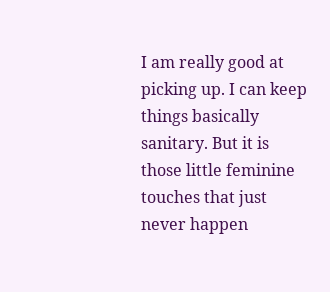I am really good at picking up. I can keep things basically sanitary. But it is those little feminine touches that just never happen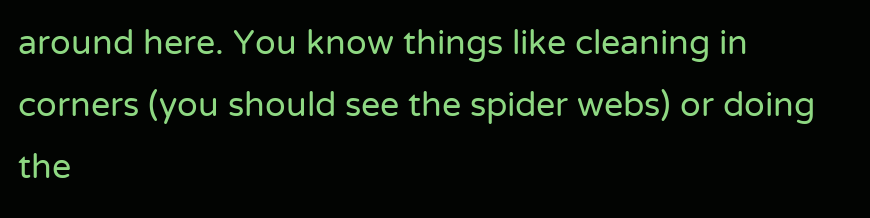around here. You know things like cleaning in corners (you should see the spider webs) or doing the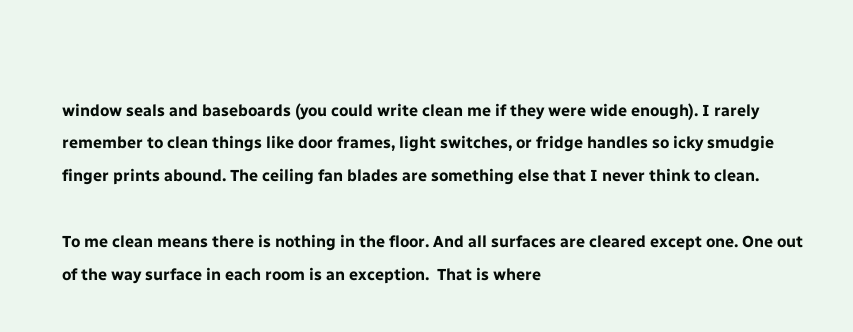window seals and baseboards (you could write clean me if they were wide enough). I rarely remember to clean things like door frames, light switches, or fridge handles so icky smudgie finger prints abound. The ceiling fan blades are something else that I never think to clean.

To me clean means there is nothing in the floor. And all surfaces are cleared except one. One out of the way surface in each room is an exception.  That is where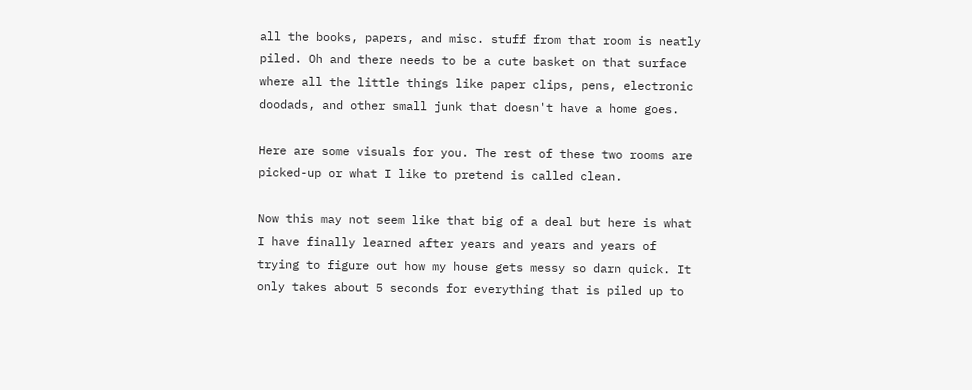all the books, papers, and misc. stuff from that room is neatly piled. Oh and there needs to be a cute basket on that surface where all the little things like paper clips, pens, electronic doodads, and other small junk that doesn't have a home goes.

Here are some visuals for you. The rest of these two rooms are picked-up or what I like to pretend is called clean.

Now this may not seem like that big of a deal but here is what I have finally learned after years and years and years of trying to figure out how my house gets messy so darn quick. It only takes about 5 seconds for everything that is piled up to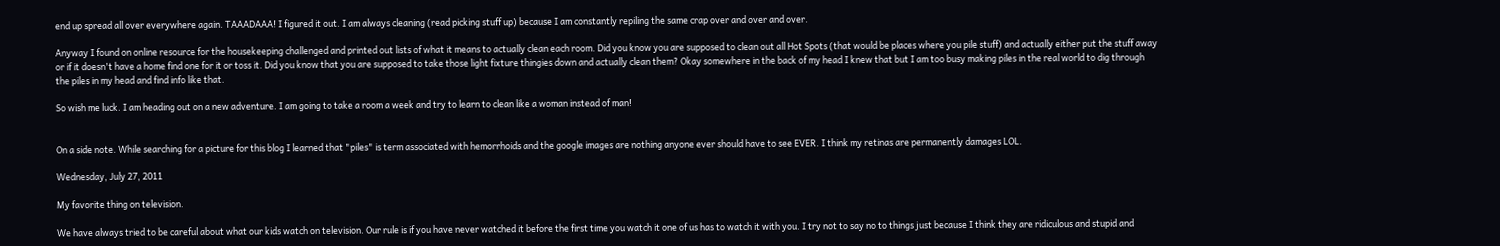end up spread all over everywhere again. TAAADAAA! I figured it out. I am always cleaning (read picking stuff up) because I am constantly repiling the same crap over and over and over.

Anyway I found on online resource for the housekeeping challenged and printed out lists of what it means to actually clean each room. Did you know you are supposed to clean out all Hot Spots (that would be places where you pile stuff) and actually either put the stuff away or if it doesn't have a home find one for it or toss it. Did you know that you are supposed to take those light fixture thingies down and actually clean them? Okay somewhere in the back of my head I knew that but I am too busy making piles in the real world to dig through the piles in my head and find info like that.

So wish me luck. I am heading out on a new adventure. I am going to take a room a week and try to learn to clean like a woman instead of man!


On a side note. While searching for a picture for this blog I learned that "piles" is term associated with hemorrhoids and the google images are nothing anyone ever should have to see EVER. I think my retinas are permanently damages LOL.

Wednesday, July 27, 2011

My favorite thing on television.

We have always tried to be careful about what our kids watch on television. Our rule is if you have never watched it before the first time you watch it one of us has to watch it with you. I try not to say no to things just because I think they are ridiculous and stupid and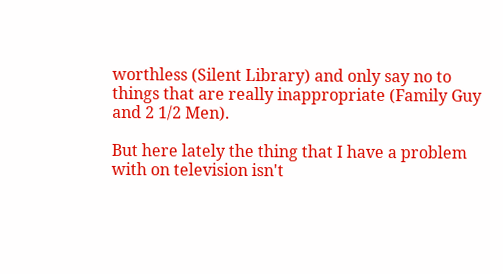worthless (Silent Library) and only say no to things that are really inappropriate (Family Guy and 2 1/2 Men).

But here lately the thing that I have a problem with on television isn't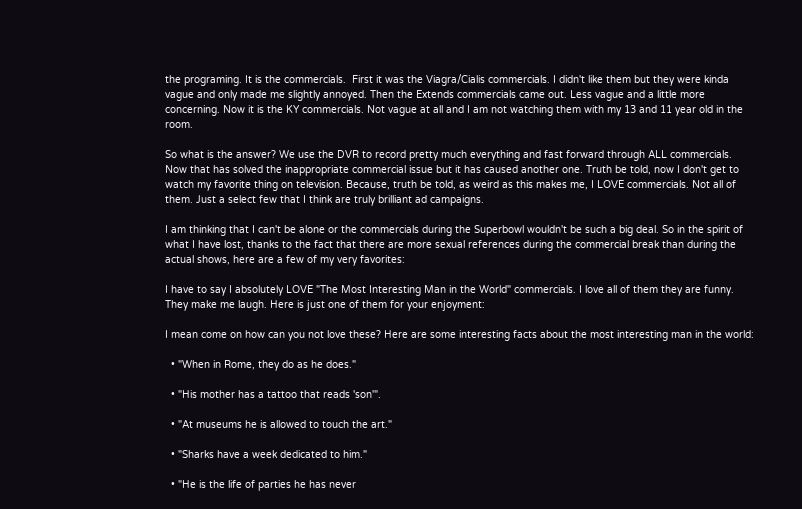the programing. It is the commercials.  First it was the Viagra/Cialis commercials. I didn't like them but they were kinda vague and only made me slightly annoyed. Then the Extends commercials came out. Less vague and a little more concerning. Now it is the KY commercials. Not vague at all and I am not watching them with my 13 and 11 year old in the room.

So what is the answer? We use the DVR to record pretty much everything and fast forward through ALL commercials. Now that has solved the inappropriate commercial issue but it has caused another one. Truth be told, now I don't get to watch my favorite thing on television. Because, truth be told, as weird as this makes me, I LOVE commercials. Not all of them. Just a select few that I think are truly brilliant ad campaigns.

I am thinking that I can't be alone or the commercials during the Superbowl wouldn't be such a big deal. So in the spirit of what I have lost, thanks to the fact that there are more sexual references during the commercial break than during the actual shows, here are a few of my very favorites:

I have to say I absolutely LOVE "The Most Interesting Man in the World" commercials. I love all of them they are funny. They make me laugh. Here is just one of them for your enjoyment:

I mean come on how can you not love these? Here are some interesting facts about the most interesting man in the world:

  • "When in Rome, they do as he does."

  • "His mother has a tattoo that reads 'son'".

  • "At museums he is allowed to touch the art."

  • "Sharks have a week dedicated to him."

  • "He is the life of parties he has never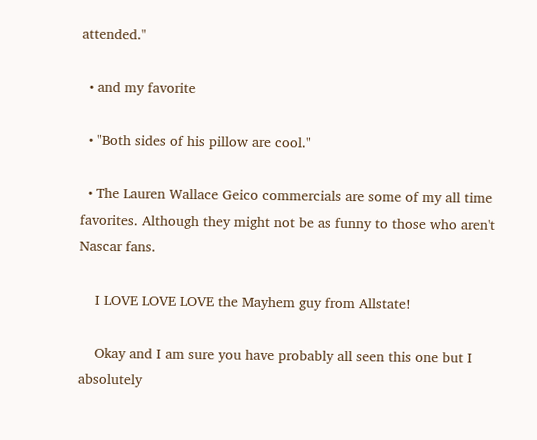attended."

  • and my favorite

  • "Both sides of his pillow are cool."

  • The Lauren Wallace Geico commercials are some of my all time favorites. Although they might not be as funny to those who aren't Nascar fans.

    I LOVE LOVE LOVE the Mayhem guy from Allstate!

    Okay and I am sure you have probably all seen this one but I absolutely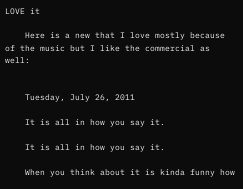LOVE it

    Here is a new that I love mostly because of the music but I like the commercial as well:


    Tuesday, July 26, 2011

    It is all in how you say it.

    It is all in how you say it.

    When you think about it is kinda funny how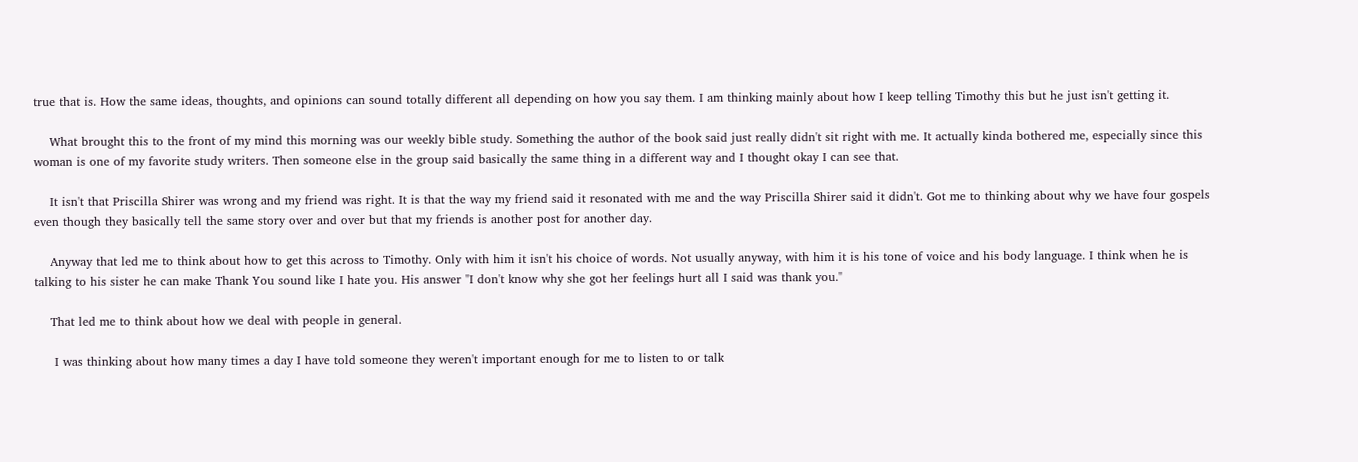true that is. How the same ideas, thoughts, and opinions can sound totally different all depending on how you say them. I am thinking mainly about how I keep telling Timothy this but he just isn't getting it.

    What brought this to the front of my mind this morning was our weekly bible study. Something the author of the book said just really didn't sit right with me. It actually kinda bothered me, especially since this woman is one of my favorite study writers. Then someone else in the group said basically the same thing in a different way and I thought okay I can see that.

    It isn't that Priscilla Shirer was wrong and my friend was right. It is that the way my friend said it resonated with me and the way Priscilla Shirer said it didn't. Got me to thinking about why we have four gospels even though they basically tell the same story over and over but that my friends is another post for another day.

    Anyway that led me to think about how to get this across to Timothy. Only with him it isn't his choice of words. Not usually anyway, with him it is his tone of voice and his body language. I think when he is talking to his sister he can make Thank You sound like I hate you. His answer "I don't know why she got her feelings hurt all I said was thank you."

    That led me to think about how we deal with people in general.

     I was thinking about how many times a day I have told someone they weren't important enough for me to listen to or talk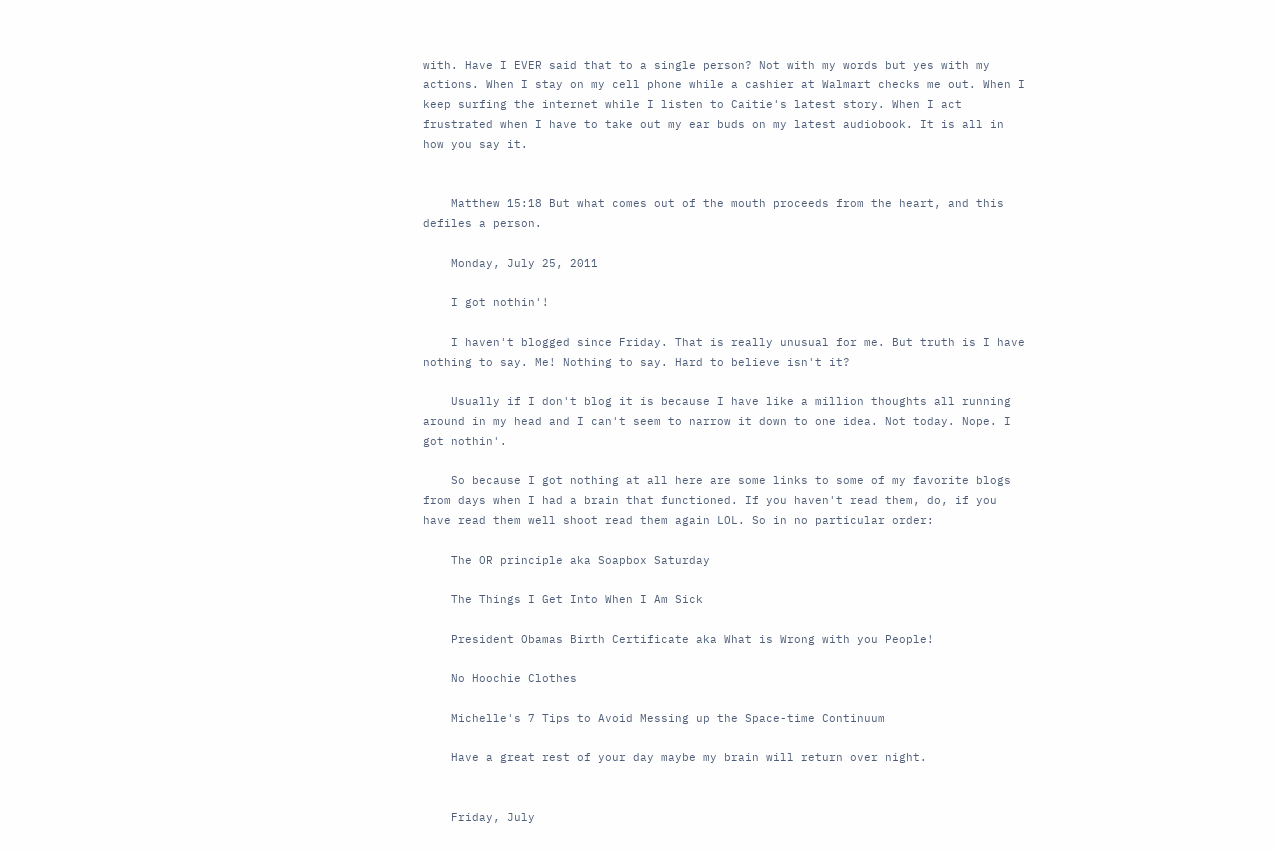with. Have I EVER said that to a single person? Not with my words but yes with my actions. When I stay on my cell phone while a cashier at Walmart checks me out. When I keep surfing the internet while I listen to Caitie's latest story. When I act frustrated when I have to take out my ear buds on my latest audiobook. It is all in how you say it.


    Matthew 15:18 But what comes out of the mouth proceeds from the heart, and this defiles a person.

    Monday, July 25, 2011

    I got nothin'!

    I haven't blogged since Friday. That is really unusual for me. But truth is I have nothing to say. Me! Nothing to say. Hard to believe isn't it?

    Usually if I don't blog it is because I have like a million thoughts all running around in my head and I can't seem to narrow it down to one idea. Not today. Nope. I got nothin'.

    So because I got nothing at all here are some links to some of my favorite blogs from days when I had a brain that functioned. If you haven't read them, do, if you have read them well shoot read them again LOL. So in no particular order:

    The OR principle aka Soapbox Saturday

    The Things I Get Into When I Am Sick

    President Obamas Birth Certificate aka What is Wrong with you People!

    No Hoochie Clothes

    Michelle's 7 Tips to Avoid Messing up the Space-time Continuum

    Have a great rest of your day maybe my brain will return over night.


    Friday, July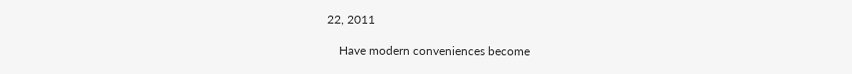22, 2011

    Have modern conveniences become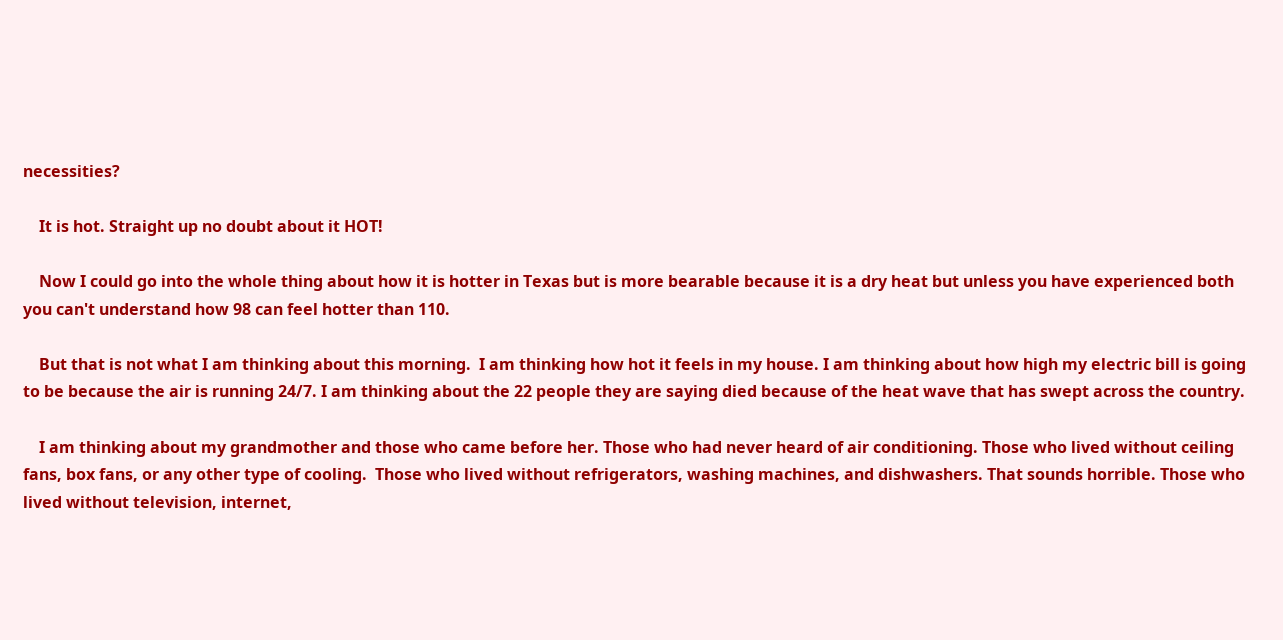necessities?

    It is hot. Straight up no doubt about it HOT!

    Now I could go into the whole thing about how it is hotter in Texas but is more bearable because it is a dry heat but unless you have experienced both you can't understand how 98 can feel hotter than 110.

    But that is not what I am thinking about this morning.  I am thinking how hot it feels in my house. I am thinking about how high my electric bill is going to be because the air is running 24/7. I am thinking about the 22 people they are saying died because of the heat wave that has swept across the country.

    I am thinking about my grandmother and those who came before her. Those who had never heard of air conditioning. Those who lived without ceiling fans, box fans, or any other type of cooling.  Those who lived without refrigerators, washing machines, and dishwashers. That sounds horrible. Those who lived without television, internet,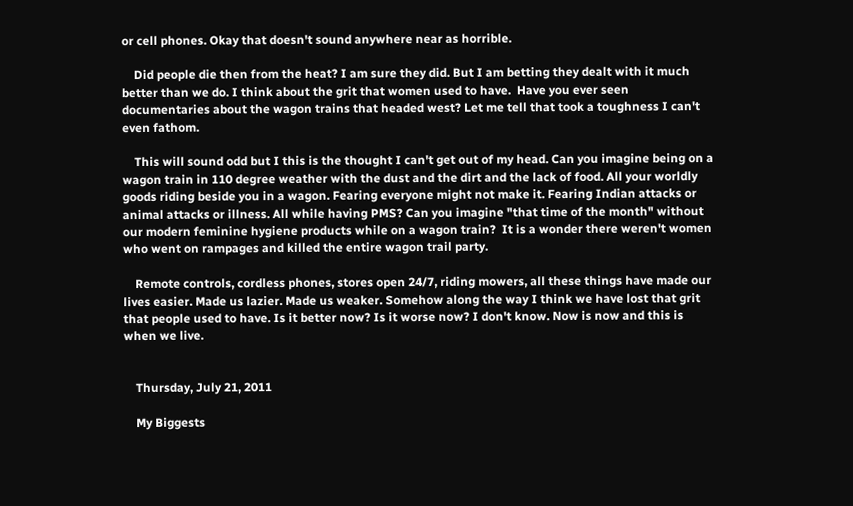or cell phones. Okay that doesn't sound anywhere near as horrible.

    Did people die then from the heat? I am sure they did. But I am betting they dealt with it much better than we do. I think about the grit that women used to have.  Have you ever seen documentaries about the wagon trains that headed west? Let me tell that took a toughness I can't even fathom.

    This will sound odd but I this is the thought I can't get out of my head. Can you imagine being on a wagon train in 110 degree weather with the dust and the dirt and the lack of food. All your worldly goods riding beside you in a wagon. Fearing everyone might not make it. Fearing Indian attacks or animal attacks or illness. All while having PMS? Can you imagine "that time of the month" without our modern feminine hygiene products while on a wagon train?  It is a wonder there weren't women who went on rampages and killed the entire wagon trail party.

    Remote controls, cordless phones, stores open 24/7, riding mowers, all these things have made our lives easier. Made us lazier. Made us weaker. Somehow along the way I think we have lost that grit that people used to have. Is it better now? Is it worse now? I don't know. Now is now and this is when we live.


    Thursday, July 21, 2011

    My Biggests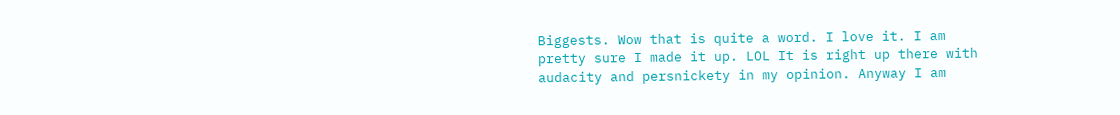Biggests. Wow that is quite a word. I love it. I am pretty sure I made it up. LOL It is right up there with audacity and persnickety in my opinion. Anyway I am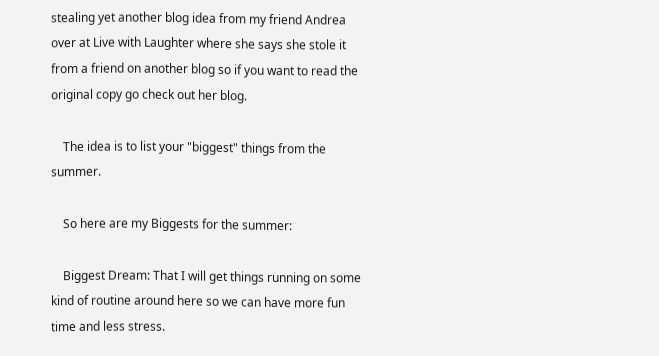stealing yet another blog idea from my friend Andrea over at Live with Laughter where she says she stole it from a friend on another blog so if you want to read the original copy go check out her blog.

    The idea is to list your "biggest" things from the summer.

    So here are my Biggests for the summer:

    Biggest Dream: That I will get things running on some kind of routine around here so we can have more fun time and less stress.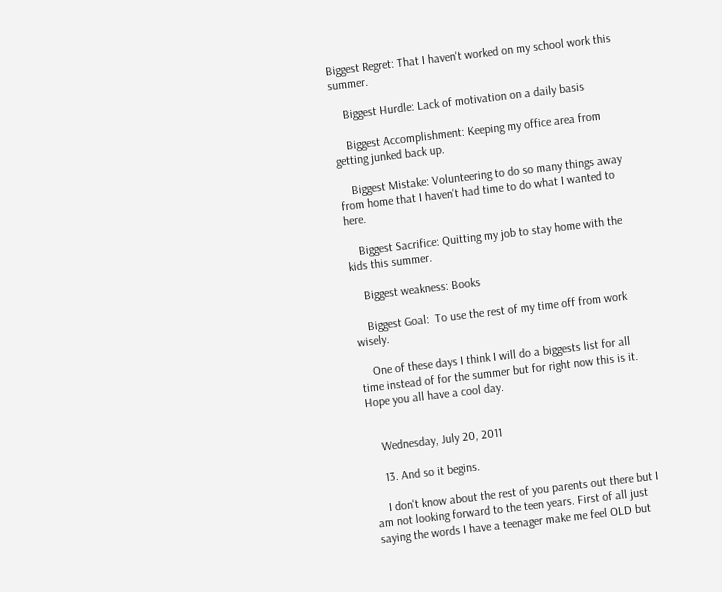Biggest Regret: That I haven't worked on my school work this summer.

    Biggest Hurdle: Lack of motivation on a daily basis

    Biggest Accomplishment: Keeping my office area from getting junked back up.

    Biggest Mistake: Volunteering to do so many things away from home that I haven't had time to do what I wanted to here.

    Biggest Sacrifice: Quitting my job to stay home with the kids this summer.

    Biggest weakness: Books

    Biggest Goal:  To use the rest of my time off from work wisely.

    One of these days I think I will do a biggests list for all time instead of for the summer but for right now this is it. Hope you all have a cool day.


    Wednesday, July 20, 2011

    13. And so it begins.

    I don't know about the rest of you parents out there but I am not looking forward to the teen years. First of all just saying the words I have a teenager make me feel OLD but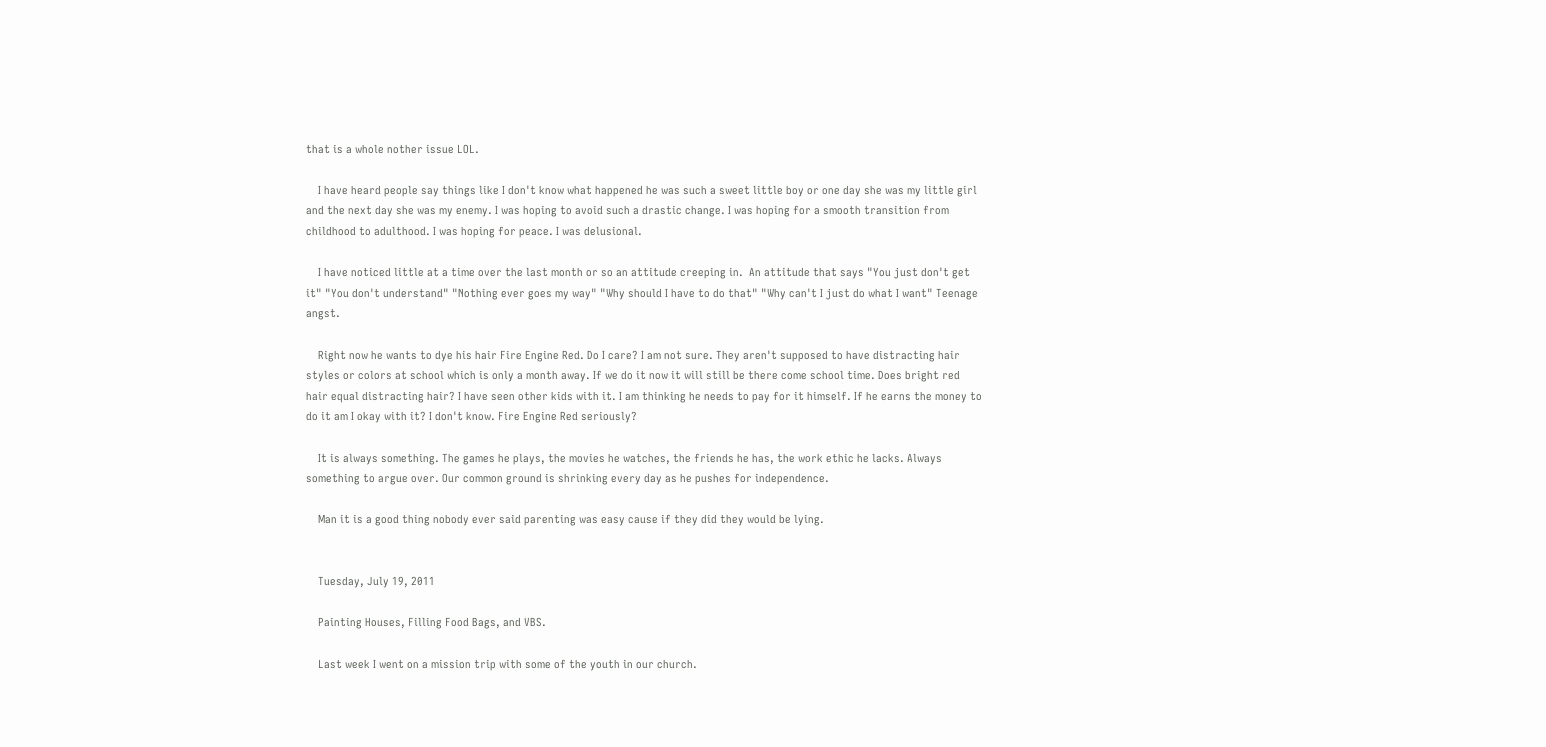that is a whole nother issue LOL.

    I have heard people say things like I don't know what happened he was such a sweet little boy or one day she was my little girl and the next day she was my enemy. I was hoping to avoid such a drastic change. I was hoping for a smooth transition from childhood to adulthood. I was hoping for peace. I was delusional.

    I have noticed little at a time over the last month or so an attitude creeping in.  An attitude that says "You just don't get it" "You don't understand" "Nothing ever goes my way" "Why should I have to do that" "Why can't I just do what I want" Teenage angst.

    Right now he wants to dye his hair Fire Engine Red. Do I care? I am not sure. They aren't supposed to have distracting hair styles or colors at school which is only a month away. If we do it now it will still be there come school time. Does bright red hair equal distracting hair? I have seen other kids with it. I am thinking he needs to pay for it himself. If he earns the money to do it am I okay with it? I don't know. Fire Engine Red seriously?

    It is always something. The games he plays, the movies he watches, the friends he has, the work ethic he lacks. Always something to argue over. Our common ground is shrinking every day as he pushes for independence.

    Man it is a good thing nobody ever said parenting was easy cause if they did they would be lying.


    Tuesday, July 19, 2011

    Painting Houses, Filling Food Bags, and VBS.

    Last week I went on a mission trip with some of the youth in our church.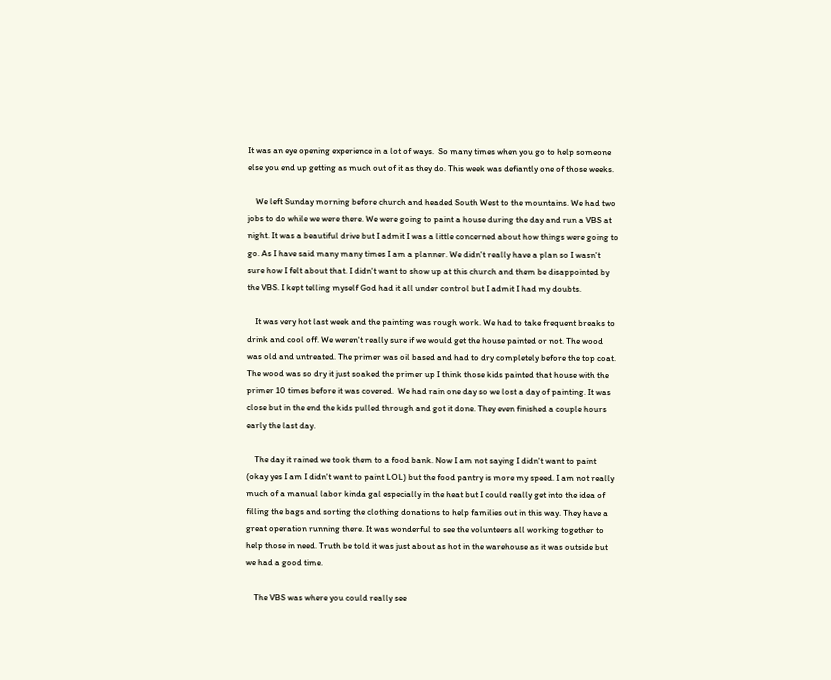It was an eye opening experience in a lot of ways.  So many times when you go to help someone else you end up getting as much out of it as they do. This week was defiantly one of those weeks.

    We left Sunday morning before church and headed South West to the mountains. We had two jobs to do while we were there. We were going to paint a house during the day and run a VBS at night. It was a beautiful drive but I admit I was a little concerned about how things were going to go. As I have said many many times I am a planner. We didn't really have a plan so I wasn't sure how I felt about that. I didn't want to show up at this church and them be disappointed by the VBS. I kept telling myself God had it all under control but I admit I had my doubts.

    It was very hot last week and the painting was rough work. We had to take frequent breaks to drink and cool off. We weren't really sure if we would get the house painted or not. The wood was old and untreated. The primer was oil based and had to dry completely before the top coat. The wood was so dry it just soaked the primer up I think those kids painted that house with the primer 10 times before it was covered.  We had rain one day so we lost a day of painting. It was close but in the end the kids pulled through and got it done. They even finished a couple hours early the last day.

    The day it rained we took them to a food bank. Now I am not saying I didn't want to paint (okay yes I am I didn't want to paint LOL) but the food pantry is more my speed. I am not really much of a manual labor kinda gal especially in the heat but I could really get into the idea of filling the bags and sorting the clothing donations to help families out in this way. They have a great operation running there. It was wonderful to see the volunteers all working together to help those in need. Truth be told it was just about as hot in the warehouse as it was outside but we had a good time.

    The VBS was where you could really see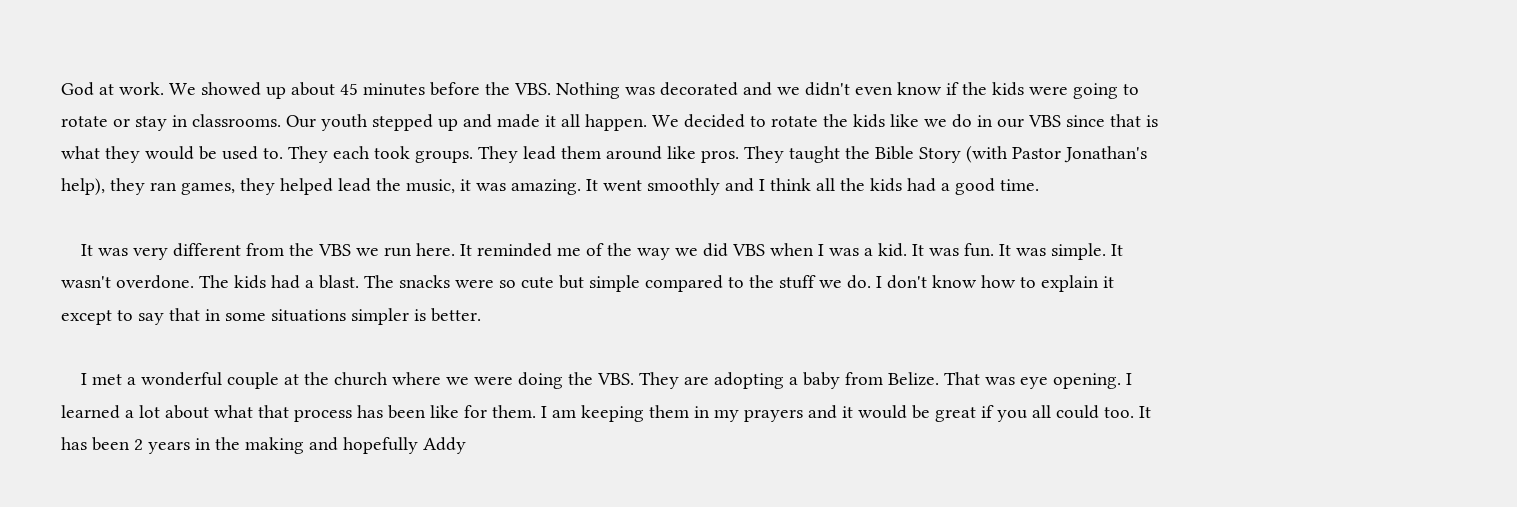God at work. We showed up about 45 minutes before the VBS. Nothing was decorated and we didn't even know if the kids were going to rotate or stay in classrooms. Our youth stepped up and made it all happen. We decided to rotate the kids like we do in our VBS since that is what they would be used to. They each took groups. They lead them around like pros. They taught the Bible Story (with Pastor Jonathan's help), they ran games, they helped lead the music, it was amazing. It went smoothly and I think all the kids had a good time.

    It was very different from the VBS we run here. It reminded me of the way we did VBS when I was a kid. It was fun. It was simple. It wasn't overdone. The kids had a blast. The snacks were so cute but simple compared to the stuff we do. I don't know how to explain it except to say that in some situations simpler is better.

    I met a wonderful couple at the church where we were doing the VBS. They are adopting a baby from Belize. That was eye opening. I learned a lot about what that process has been like for them. I am keeping them in my prayers and it would be great if you all could too. It has been 2 years in the making and hopefully Addy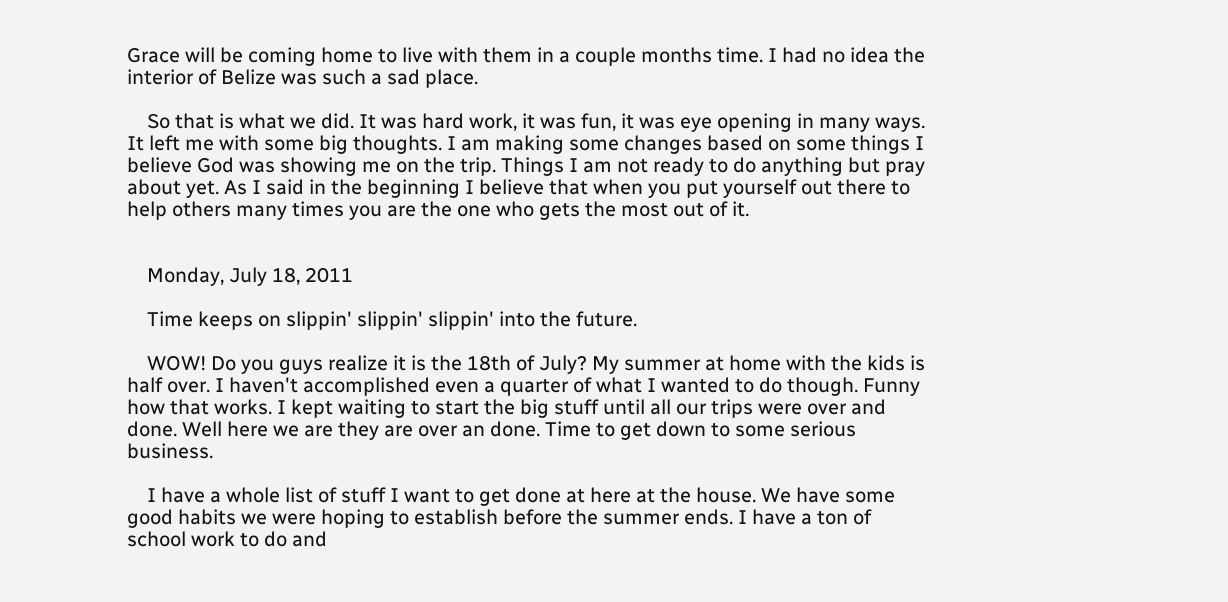Grace will be coming home to live with them in a couple months time. I had no idea the interior of Belize was such a sad place.

    So that is what we did. It was hard work, it was fun, it was eye opening in many ways. It left me with some big thoughts. I am making some changes based on some things I believe God was showing me on the trip. Things I am not ready to do anything but pray about yet. As I said in the beginning I believe that when you put yourself out there to help others many times you are the one who gets the most out of it.


    Monday, July 18, 2011

    Time keeps on slippin' slippin' slippin' into the future.

    WOW! Do you guys realize it is the 18th of July? My summer at home with the kids is half over. I haven't accomplished even a quarter of what I wanted to do though. Funny how that works. I kept waiting to start the big stuff until all our trips were over and done. Well here we are they are over an done. Time to get down to some serious business.

    I have a whole list of stuff I want to get done at here at the house. We have some good habits we were hoping to establish before the summer ends. I have a ton of school work to do and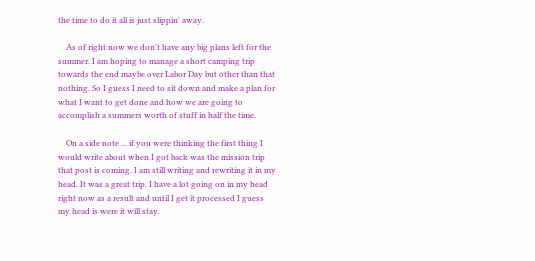the time to do it all is just slippin' away.

    As of right now we don't have any big plans left for the summer. I am hoping to manage a short camping trip towards the end maybe over Labor Day but other than that nothing. So I guess I need to sit down and make a plan for what I want to get done and how we are going to accomplish a summers worth of stuff in half the time.

    On a side note ... if you were thinking the first thing I would write about when I got back was the mission trip that post is coming. I am still writing and rewriting it in my head. It was a great trip. I have a lot going on in my head right now as a result and until I get it processed I guess my head is were it will stay.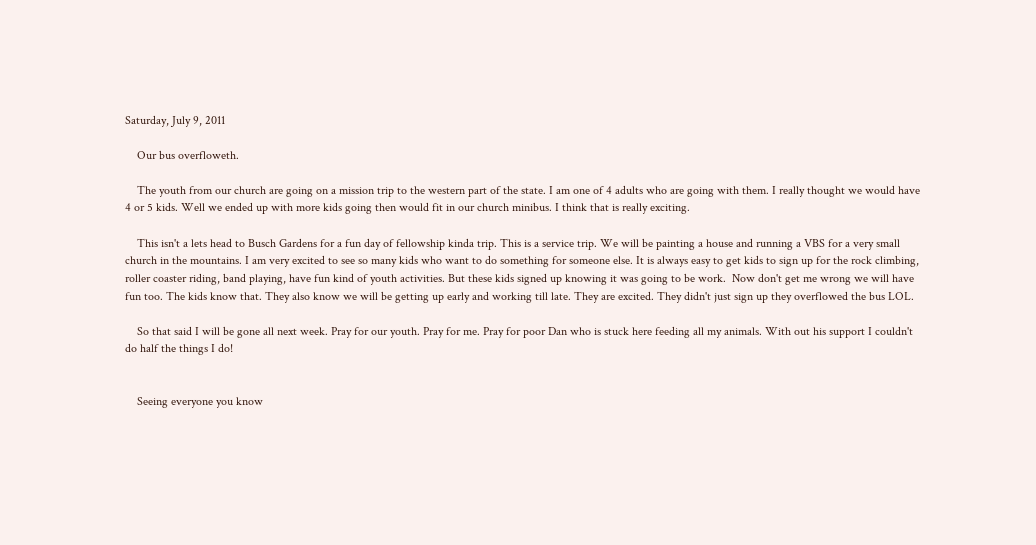Saturday, July 9, 2011

    Our bus overfloweth.

    The youth from our church are going on a mission trip to the western part of the state. I am one of 4 adults who are going with them. I really thought we would have 4 or 5 kids. Well we ended up with more kids going then would fit in our church minibus. I think that is really exciting.

    This isn't a lets head to Busch Gardens for a fun day of fellowship kinda trip. This is a service trip. We will be painting a house and running a VBS for a very small church in the mountains. I am very excited to see so many kids who want to do something for someone else. It is always easy to get kids to sign up for the rock climbing, roller coaster riding, band playing, have fun kind of youth activities. But these kids signed up knowing it was going to be work.  Now don't get me wrong we will have fun too. The kids know that. They also know we will be getting up early and working till late. They are excited. They didn't just sign up they overflowed the bus LOL.

    So that said I will be gone all next week. Pray for our youth. Pray for me. Pray for poor Dan who is stuck here feeding all my animals. With out his support I couldn't do half the things I do!


    Seeing everyone you know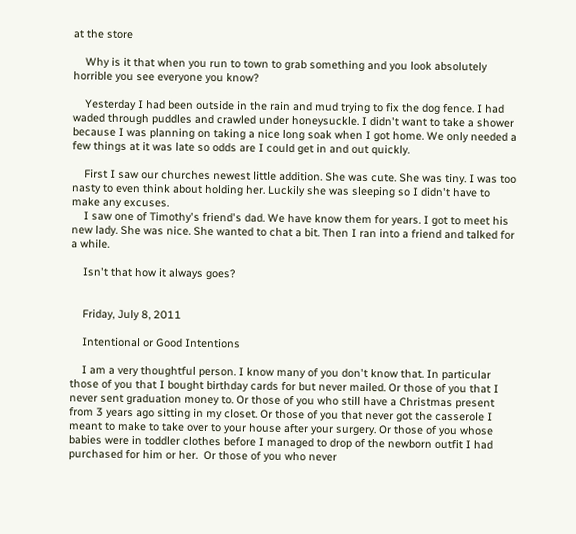at the store

    Why is it that when you run to town to grab something and you look absolutely horrible you see everyone you know?

    Yesterday I had been outside in the rain and mud trying to fix the dog fence. I had waded through puddles and crawled under honeysuckle. I didn't want to take a shower because I was planning on taking a nice long soak when I got home. We only needed a few things at it was late so odds are I could get in and out quickly.

    First I saw our churches newest little addition. She was cute. She was tiny. I was too nasty to even think about holding her. Luckily she was sleeping so I didn't have to make any excuses.
    I saw one of Timothy's friend's dad. We have know them for years. I got to meet his new lady. She was nice. She wanted to chat a bit. Then I ran into a friend and talked for a while.

    Isn't that how it always goes?


    Friday, July 8, 2011

    Intentional or Good Intentions

    I am a very thoughtful person. I know many of you don't know that. In particular those of you that I bought birthday cards for but never mailed. Or those of you that I never sent graduation money to. Or those of you who still have a Christmas present from 3 years ago sitting in my closet. Or those of you that never got the casserole I meant to make to take over to your house after your surgery. Or those of you whose babies were in toddler clothes before I managed to drop of the newborn outfit I had purchased for him or her.  Or those of you who never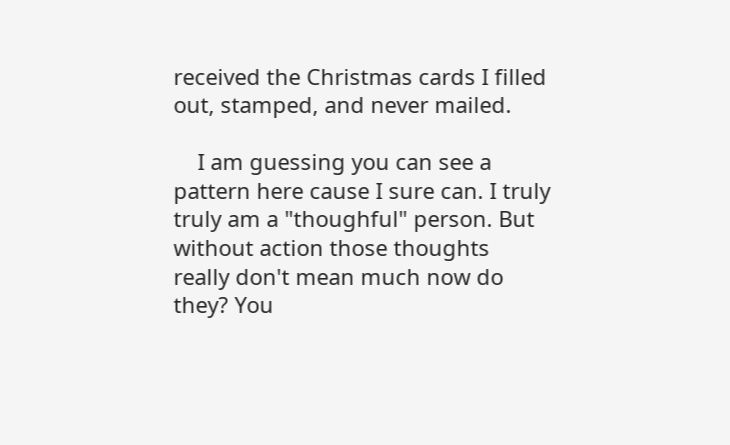received the Christmas cards I filled out, stamped, and never mailed.

    I am guessing you can see a pattern here cause I sure can. I truly truly am a "thoughful" person. But without action those thoughts really don't mean much now do they? You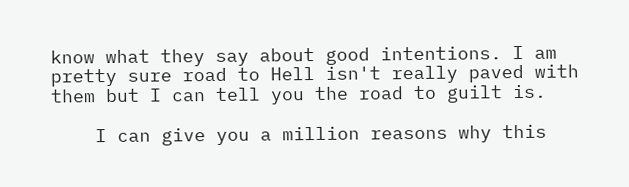know what they say about good intentions. I am pretty sure road to Hell isn't really paved with them but I can tell you the road to guilt is.

    I can give you a million reasons why this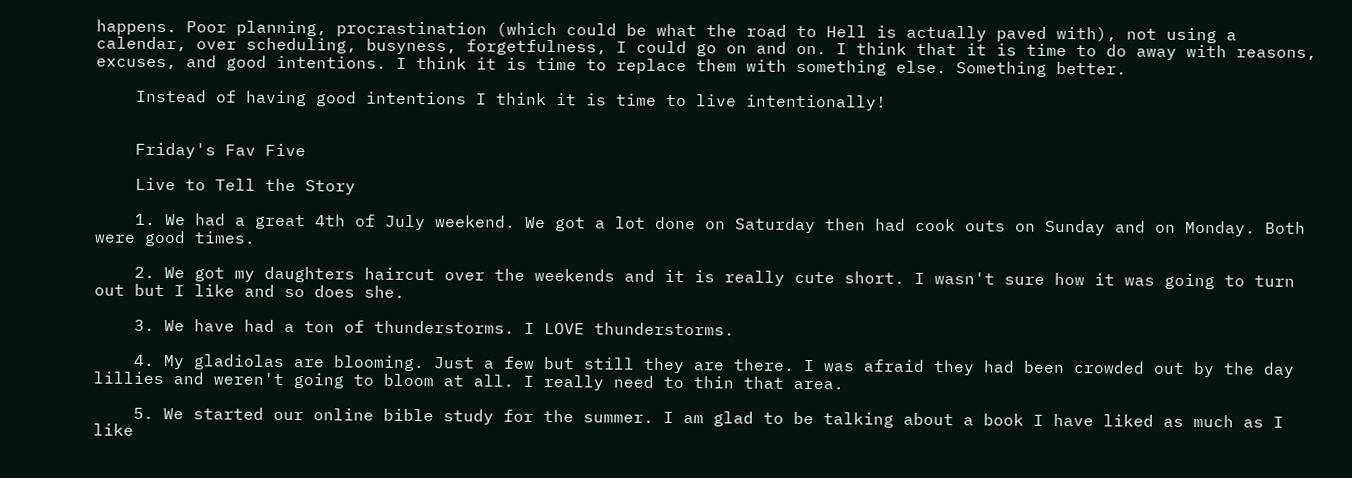happens. Poor planning, procrastination (which could be what the road to Hell is actually paved with), not using a calendar, over scheduling, busyness, forgetfulness, I could go on and on. I think that it is time to do away with reasons, excuses, and good intentions. I think it is time to replace them with something else. Something better.

    Instead of having good intentions I think it is time to live intentionally!


    Friday's Fav Five

    Live to Tell the Story

    1. We had a great 4th of July weekend. We got a lot done on Saturday then had cook outs on Sunday and on Monday. Both were good times.

    2. We got my daughters haircut over the weekends and it is really cute short. I wasn't sure how it was going to turn out but I like and so does she.

    3. We have had a ton of thunderstorms. I LOVE thunderstorms.

    4. My gladiolas are blooming. Just a few but still they are there. I was afraid they had been crowded out by the day lillies and weren't going to bloom at all. I really need to thin that area.

    5. We started our online bible study for the summer. I am glad to be talking about a book I have liked as much as I like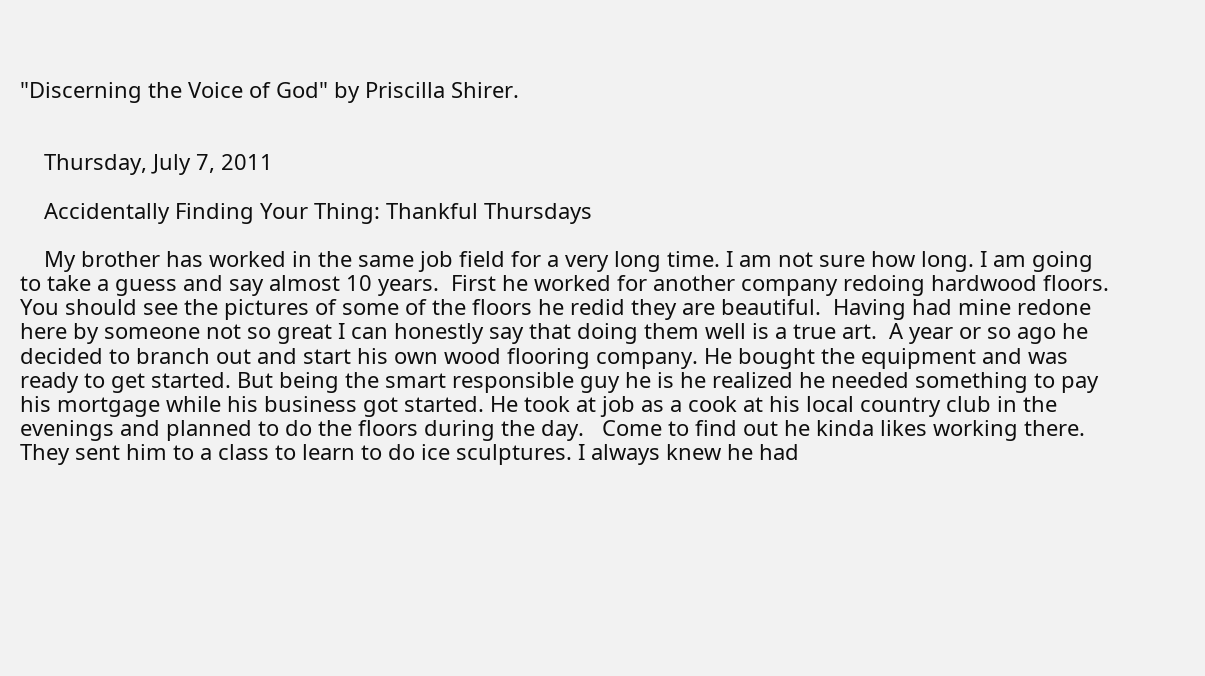"Discerning the Voice of God" by Priscilla Shirer.


    Thursday, July 7, 2011

    Accidentally Finding Your Thing: Thankful Thursdays

    My brother has worked in the same job field for a very long time. I am not sure how long. I am going to take a guess and say almost 10 years.  First he worked for another company redoing hardwood floors. You should see the pictures of some of the floors he redid they are beautiful.  Having had mine redone here by someone not so great I can honestly say that doing them well is a true art.  A year or so ago he decided to branch out and start his own wood flooring company. He bought the equipment and was ready to get started. But being the smart responsible guy he is he realized he needed something to pay his mortgage while his business got started. He took at job as a cook at his local country club in the evenings and planned to do the floors during the day.   Come to find out he kinda likes working there. They sent him to a class to learn to do ice sculptures. I always knew he had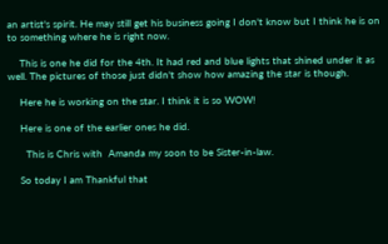an artist's spirit. He may still get his business going I don't know but I think he is on to something where he is right now.

    This is one he did for the 4th. It had red and blue lights that shined under it as well. The pictures of those just didn't show how amazing the star is though.

    Here he is working on the star. I think it is so WOW!

    Here is one of the earlier ones he did.

      This is Chris with  Amanda my soon to be Sister-in-law.

    So today I am Thankful that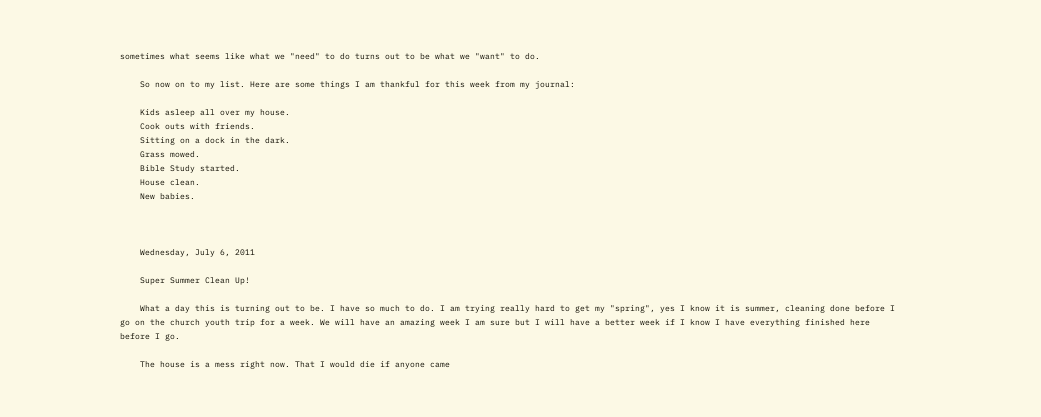sometimes what seems like what we "need" to do turns out to be what we "want" to do.

    So now on to my list. Here are some things I am thankful for this week from my journal:

    Kids asleep all over my house.
    Cook outs with friends.
    Sitting on a dock in the dark.
    Grass mowed.
    Bible Study started.
    House clean.
    New babies.



    Wednesday, July 6, 2011

    Super Summer Clean Up!

    What a day this is turning out to be. I have so much to do. I am trying really hard to get my "spring", yes I know it is summer, cleaning done before I go on the church youth trip for a week. We will have an amazing week I am sure but I will have a better week if I know I have everything finished here before I go.

    The house is a mess right now. That I would die if anyone came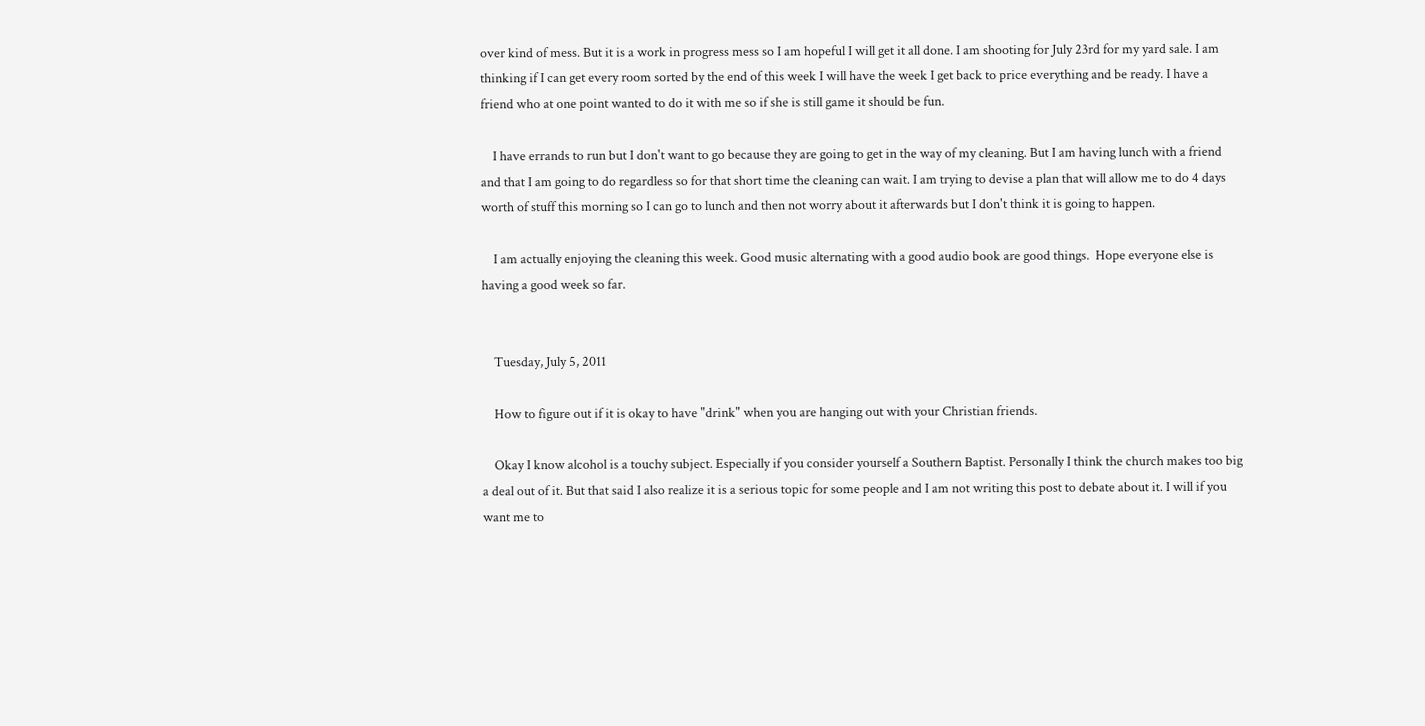over kind of mess. But it is a work in progress mess so I am hopeful I will get it all done. I am shooting for July 23rd for my yard sale. I am thinking if I can get every room sorted by the end of this week I will have the week I get back to price everything and be ready. I have a friend who at one point wanted to do it with me so if she is still game it should be fun.

    I have errands to run but I don't want to go because they are going to get in the way of my cleaning. But I am having lunch with a friend and that I am going to do regardless so for that short time the cleaning can wait. I am trying to devise a plan that will allow me to do 4 days worth of stuff this morning so I can go to lunch and then not worry about it afterwards but I don't think it is going to happen.

    I am actually enjoying the cleaning this week. Good music alternating with a good audio book are good things.  Hope everyone else is having a good week so far.


    Tuesday, July 5, 2011

    How to figure out if it is okay to have "drink" when you are hanging out with your Christian friends.

    Okay I know alcohol is a touchy subject. Especially if you consider yourself a Southern Baptist. Personally I think the church makes too big a deal out of it. But that said I also realize it is a serious topic for some people and I am not writing this post to debate about it. I will if you want me to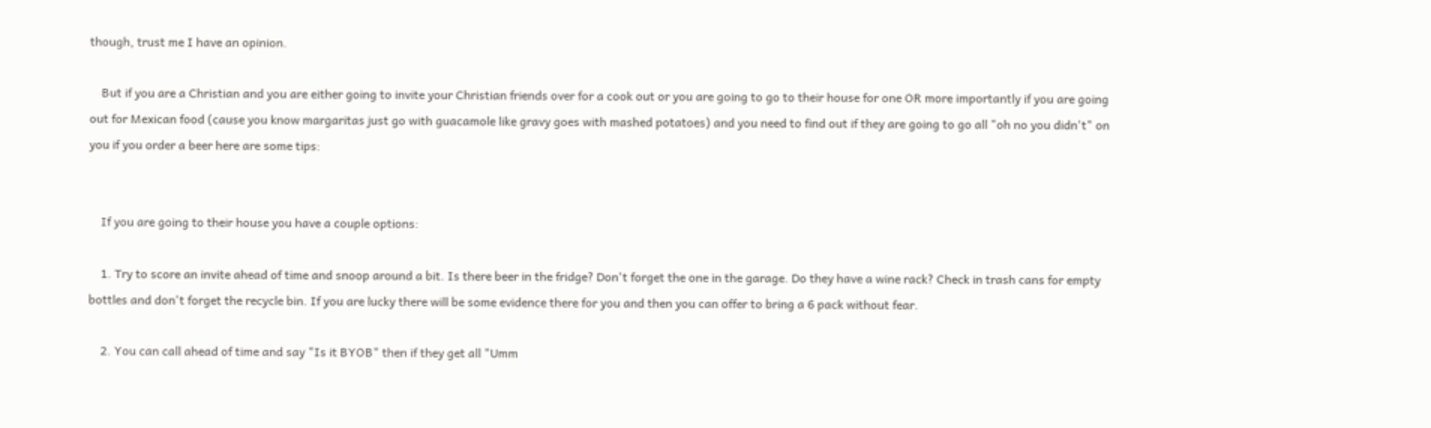though, trust me I have an opinion.

    But if you are a Christian and you are either going to invite your Christian friends over for a cook out or you are going to go to their house for one OR more importantly if you are going out for Mexican food (cause you know margaritas just go with guacamole like gravy goes with mashed potatoes) and you need to find out if they are going to go all "oh no you didn't" on you if you order a beer here are some tips:


    If you are going to their house you have a couple options:

    1. Try to score an invite ahead of time and snoop around a bit. Is there beer in the fridge? Don't forget the one in the garage. Do they have a wine rack? Check in trash cans for empty bottles and don't forget the recycle bin. If you are lucky there will be some evidence there for you and then you can offer to bring a 6 pack without fear.

    2. You can call ahead of time and say "Is it BYOB" then if they get all "Umm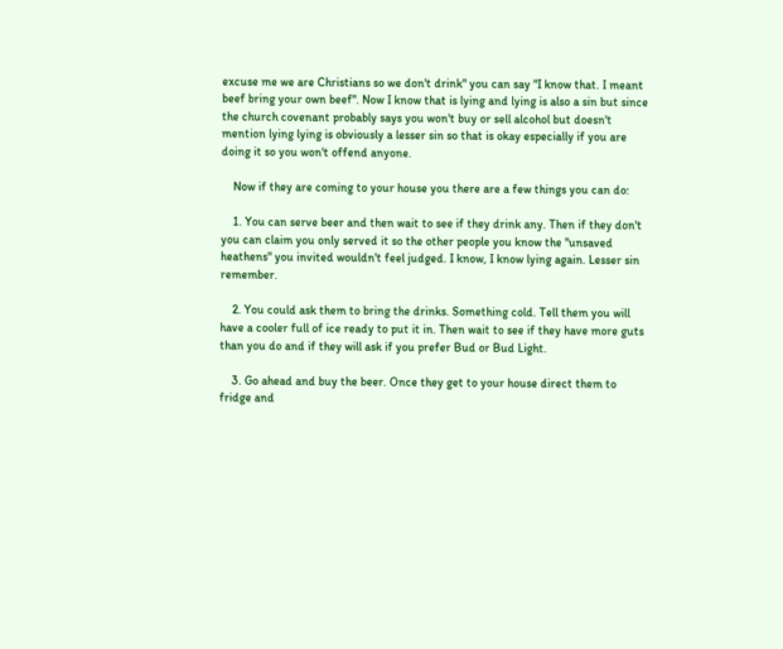excuse me we are Christians so we don't drink" you can say "I know that. I meant beef bring your own beef". Now I know that is lying and lying is also a sin but since the church covenant probably says you won't buy or sell alcohol but doesn't mention lying lying is obviously a lesser sin so that is okay especially if you are doing it so you won't offend anyone.

    Now if they are coming to your house you there are a few things you can do:

    1. You can serve beer and then wait to see if they drink any. Then if they don't you can claim you only served it so the other people you know the "unsaved heathens" you invited wouldn't feel judged. I know, I know lying again. Lesser sin remember.

    2. You could ask them to bring the drinks. Something cold. Tell them you will have a cooler full of ice ready to put it in. Then wait to see if they have more guts than you do and if they will ask if you prefer Bud or Bud Light.

    3. Go ahead and buy the beer. Once they get to your house direct them to fridge and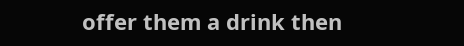offer them a drink then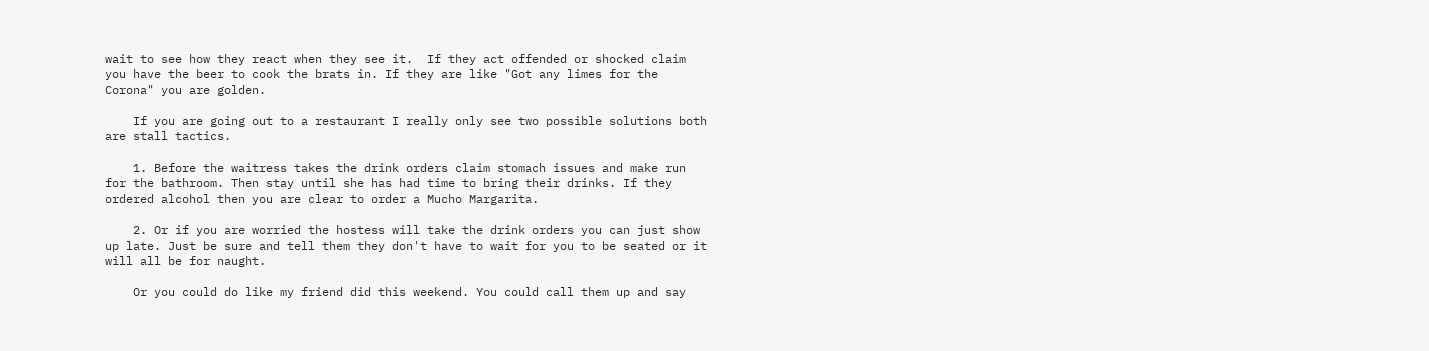wait to see how they react when they see it.  If they act offended or shocked claim you have the beer to cook the brats in. If they are like "Got any limes for the Corona" you are golden.

    If you are going out to a restaurant I really only see two possible solutions both are stall tactics.

    1. Before the waitress takes the drink orders claim stomach issues and make run for the bathroom. Then stay until she has had time to bring their drinks. If they ordered alcohol then you are clear to order a Mucho Margarita.

    2. Or if you are worried the hostess will take the drink orders you can just show up late. Just be sure and tell them they don't have to wait for you to be seated or it will all be for naught.

    Or you could do like my friend did this weekend. You could call them up and say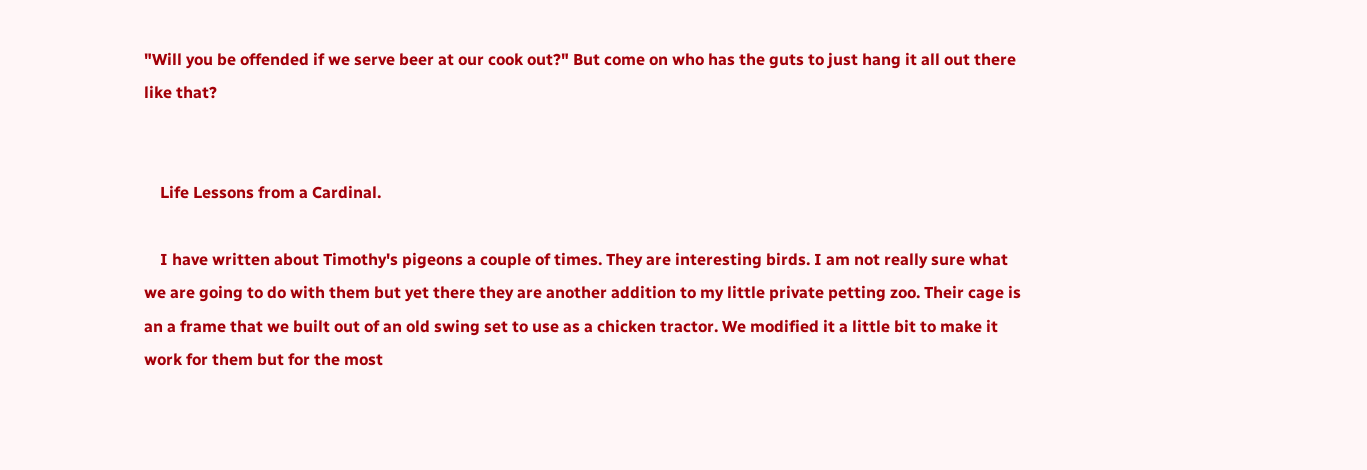"Will you be offended if we serve beer at our cook out?" But come on who has the guts to just hang it all out there like that?


    Life Lessons from a Cardinal.

    I have written about Timothy's pigeons a couple of times. They are interesting birds. I am not really sure what we are going to do with them but yet there they are another addition to my little private petting zoo. Their cage is an a frame that we built out of an old swing set to use as a chicken tractor. We modified it a little bit to make it work for them but for the most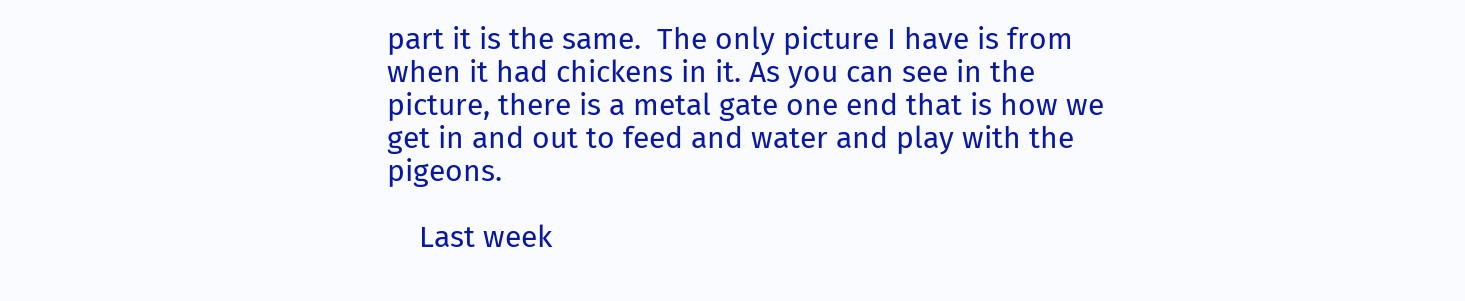part it is the same.  The only picture I have is from when it had chickens in it. As you can see in the picture, there is a metal gate one end that is how we get in and out to feed and water and play with the pigeons.

    Last week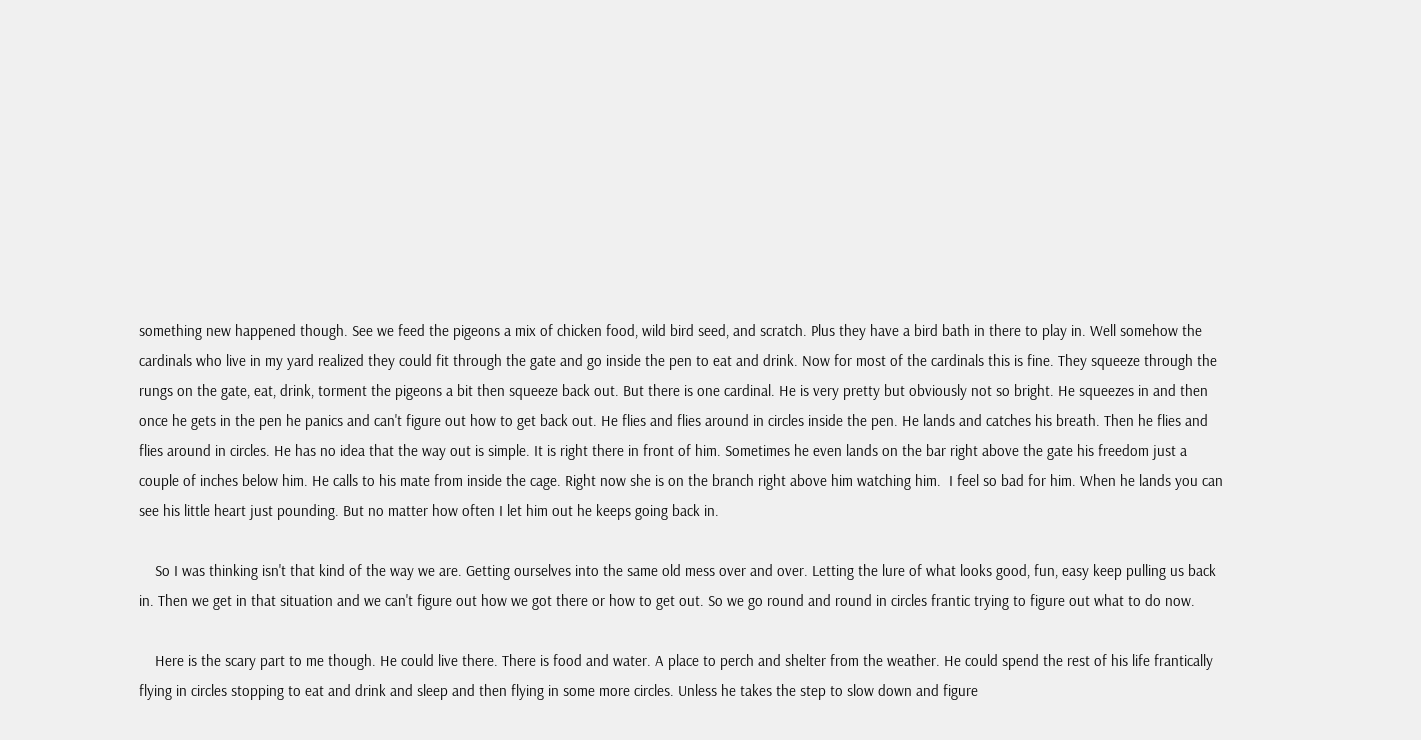something new happened though. See we feed the pigeons a mix of chicken food, wild bird seed, and scratch. Plus they have a bird bath in there to play in. Well somehow the cardinals who live in my yard realized they could fit through the gate and go inside the pen to eat and drink. Now for most of the cardinals this is fine. They squeeze through the rungs on the gate, eat, drink, torment the pigeons a bit then squeeze back out. But there is one cardinal. He is very pretty but obviously not so bright. He squeezes in and then once he gets in the pen he panics and can't figure out how to get back out. He flies and flies around in circles inside the pen. He lands and catches his breath. Then he flies and flies around in circles. He has no idea that the way out is simple. It is right there in front of him. Sometimes he even lands on the bar right above the gate his freedom just a couple of inches below him. He calls to his mate from inside the cage. Right now she is on the branch right above him watching him.  I feel so bad for him. When he lands you can see his little heart just pounding. But no matter how often I let him out he keeps going back in.

    So I was thinking isn't that kind of the way we are. Getting ourselves into the same old mess over and over. Letting the lure of what looks good, fun, easy keep pulling us back in. Then we get in that situation and we can't figure out how we got there or how to get out. So we go round and round in circles frantic trying to figure out what to do now.

    Here is the scary part to me though. He could live there. There is food and water. A place to perch and shelter from the weather. He could spend the rest of his life frantically flying in circles stopping to eat and drink and sleep and then flying in some more circles. Unless he takes the step to slow down and figure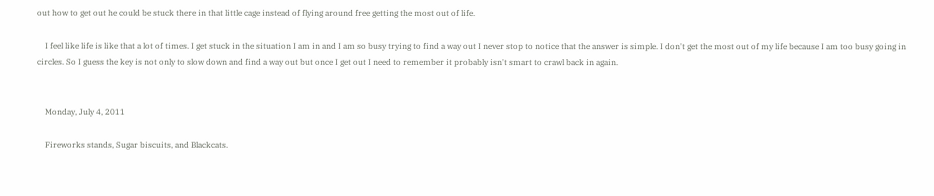out how to get out he could be stuck there in that little cage instead of flying around free getting the most out of life.

    I feel like life is like that a lot of times. I get stuck in the situation I am in and I am so busy trying to find a way out I never stop to notice that the answer is simple. I don't get the most out of my life because I am too busy going in circles. So I guess the key is not only to slow down and find a way out but once I get out I need to remember it probably isn't smart to crawl back in again.


    Monday, July 4, 2011

    Fireworks stands, Sugar biscuits, and Blackcats.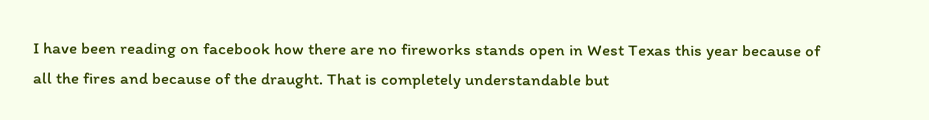I have been reading on facebook how there are no fireworks stands open in West Texas this year because of all the fires and because of the draught. That is completely understandable but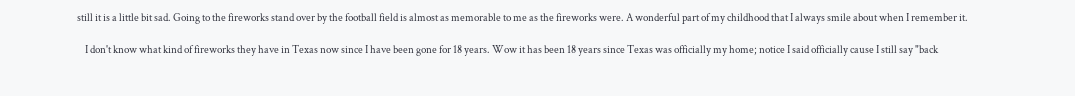still it is a little bit sad. Going to the fireworks stand over by the football field is almost as memorable to me as the fireworks were. A wonderful part of my childhood that I always smile about when I remember it.

    I don't know what kind of fireworks they have in Texas now since I have been gone for 18 years. Wow it has been 18 years since Texas was officially my home; notice I said officially cause I still say "back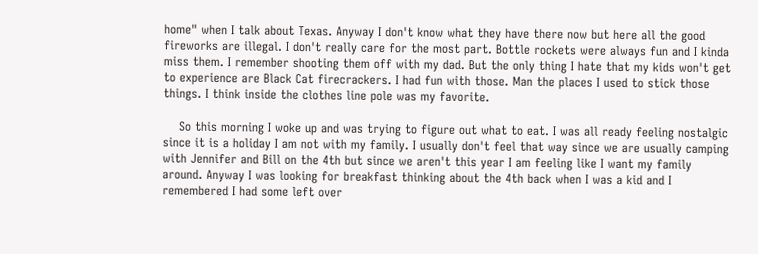home" when I talk about Texas. Anyway I don't know what they have there now but here all the good fireworks are illegal. I don't really care for the most part. Bottle rockets were always fun and I kinda miss them. I remember shooting them off with my dad. But the only thing I hate that my kids won't get to experience are Black Cat firecrackers. I had fun with those. Man the places I used to stick those things. I think inside the clothes line pole was my favorite.

    So this morning I woke up and was trying to figure out what to eat. I was all ready feeling nostalgic since it is a holiday I am not with my family. I usually don't feel that way since we are usually camping with Jennifer and Bill on the 4th but since we aren't this year I am feeling like I want my family around. Anyway I was looking for breakfast thinking about the 4th back when I was a kid and I remembered I had some left over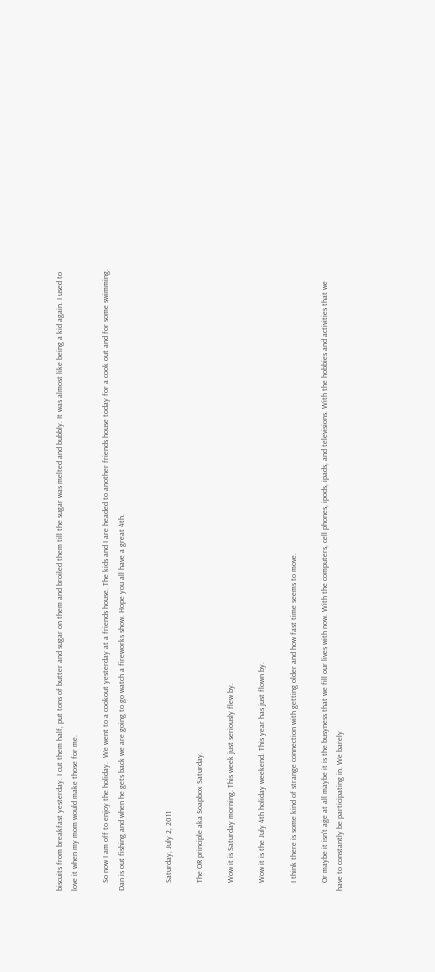biscuits from breakfast yesterday. I cut them half, put tons of butter and sugar on them and broiled them till the sugar was melted and bubbly. It was almost like being a kid again. I used to love it when my mom would make those for me.

    So now I am off to enjoy the holiday.  We went to a cookout yesterday at a friends house. The kids and I are headed to another friends house today for a cook out and for some swimming.  Dan is out fishing and when he gets back we are going to go watch a fireworks show. Hope you all have a great 4th.


    Saturday, July 2, 2011

    The OR principle aka Soapbox Saturday.

    Wow it is Saturday morning. This week just seriously flew by.

    Wow it is the July 4th holiday weekend. This year has just flown by.

    I think there is some kind of strange connection with getting older and how fast time seems to move.

    Or maybe it isn't age at all maybe it is the busyness that we fill our lives with now. With the computers, cell phones, ipods, ipads, and televisions. With the hobbies and activities that we have to constantly be participating in. We barely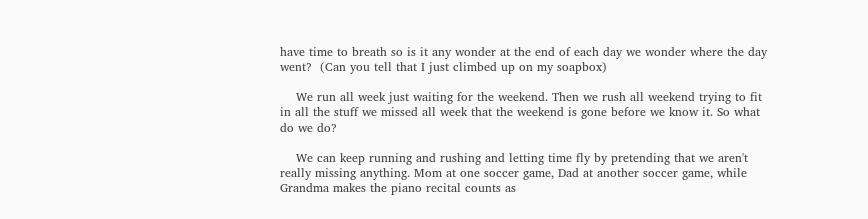have time to breath so is it any wonder at the end of each day we wonder where the day went?  (Can you tell that I just climbed up on my soapbox)

    We run all week just waiting for the weekend. Then we rush all weekend trying to fit in all the stuff we missed all week that the weekend is gone before we know it. So what do we do?

    We can keep running and rushing and letting time fly by pretending that we aren't really missing anything. Mom at one soccer game, Dad at another soccer game, while Grandma makes the piano recital counts as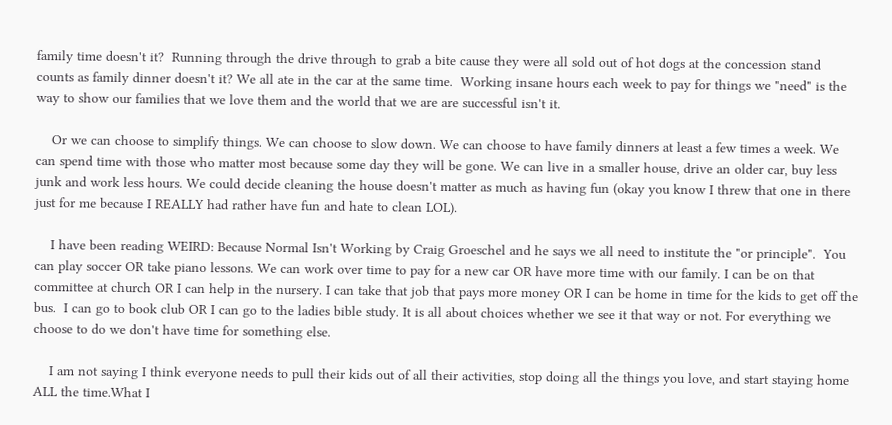family time doesn't it?  Running through the drive through to grab a bite cause they were all sold out of hot dogs at the concession stand counts as family dinner doesn't it? We all ate in the car at the same time.  Working insane hours each week to pay for things we "need" is the way to show our families that we love them and the world that we are are successful isn't it.

    Or we can choose to simplify things. We can choose to slow down. We can choose to have family dinners at least a few times a week. We can spend time with those who matter most because some day they will be gone. We can live in a smaller house, drive an older car, buy less junk and work less hours. We could decide cleaning the house doesn't matter as much as having fun (okay you know I threw that one in there just for me because I REALLY had rather have fun and hate to clean LOL).

    I have been reading WEIRD: Because Normal Isn't Working by Craig Groeschel and he says we all need to institute the "or principle".  You can play soccer OR take piano lessons. We can work over time to pay for a new car OR have more time with our family. I can be on that committee at church OR I can help in the nursery. I can take that job that pays more money OR I can be home in time for the kids to get off the bus.  I can go to book club OR I can go to the ladies bible study. It is all about choices whether we see it that way or not. For everything we choose to do we don't have time for something else.

    I am not saying I think everyone needs to pull their kids out of all their activities, stop doing all the things you love, and start staying home ALL the time.What I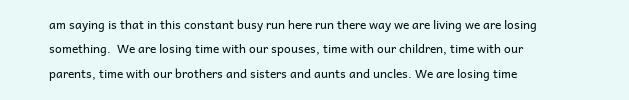am saying is that in this constant busy run here run there way we are living we are losing something.  We are losing time with our spouses, time with our children, time with our parents, time with our brothers and sisters and aunts and uncles. We are losing time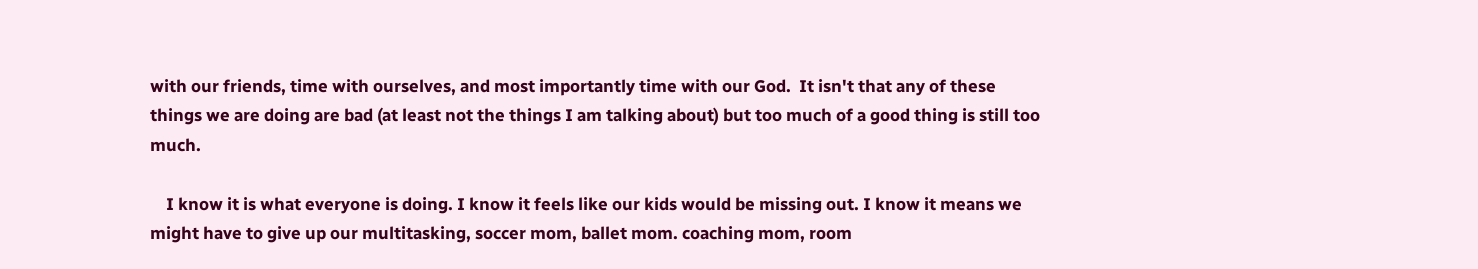with our friends, time with ourselves, and most importantly time with our God.  It isn't that any of these things we are doing are bad (at least not the things I am talking about) but too much of a good thing is still too much.

    I know it is what everyone is doing. I know it feels like our kids would be missing out. I know it means we might have to give up our multitasking, soccer mom, ballet mom. coaching mom, room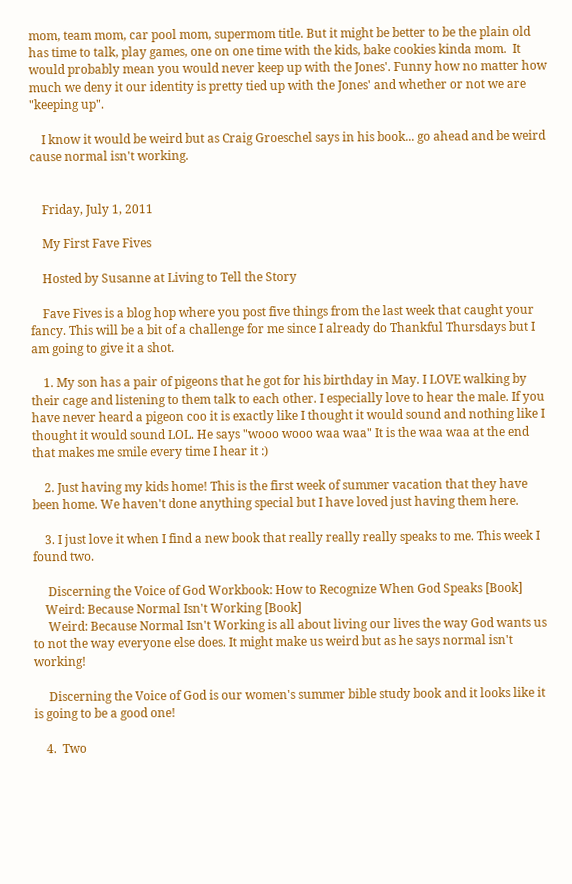mom, team mom, car pool mom, supermom title. But it might be better to be the plain old has time to talk, play games, one on one time with the kids, bake cookies kinda mom.  It would probably mean you would never keep up with the Jones'. Funny how no matter how much we deny it our identity is pretty tied up with the Jones' and whether or not we are "keeping up".

    I know it would be weird but as Craig Groeschel says in his book... go ahead and be weird cause normal isn't working.


    Friday, July 1, 2011

    My First Fave Fives

    Hosted by Susanne at Living to Tell the Story

    Fave Fives is a blog hop where you post five things from the last week that caught your fancy. This will be a bit of a challenge for me since I already do Thankful Thursdays but I am going to give it a shot.

    1. My son has a pair of pigeons that he got for his birthday in May. I LOVE walking by their cage and listening to them talk to each other. I especially love to hear the male. If you have never heard a pigeon coo it is exactly like I thought it would sound and nothing like I thought it would sound LOL. He says "wooo wooo waa waa" It is the waa waa at the end that makes me smile every time I hear it :)

    2. Just having my kids home! This is the first week of summer vacation that they have been home. We haven't done anything special but I have loved just having them here.

    3. I just love it when I find a new book that really really really speaks to me. This week I found two.

     Discerning the Voice of God Workbook: How to Recognize When God Speaks [Book]
    Weird: Because Normal Isn't Working [Book]
     Weird: Because Normal Isn't Working is all about living our lives the way God wants us to not the way everyone else does. It might make us weird but as he says normal isn't working!

     Discerning the Voice of God is our women's summer bible study book and it looks like it is going to be a good one!

    4.  Two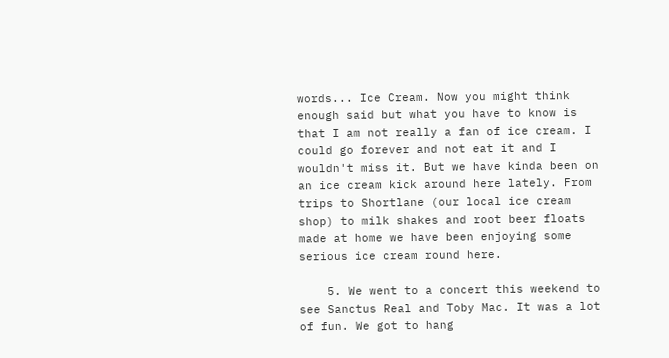words... Ice Cream. Now you might think enough said but what you have to know is that I am not really a fan of ice cream. I could go forever and not eat it and I wouldn't miss it. But we have kinda been on an ice cream kick around here lately. From trips to Shortlane (our local ice cream shop) to milk shakes and root beer floats made at home we have been enjoying some serious ice cream round here.

    5. We went to a concert this weekend to see Sanctus Real and Toby Mac. It was a lot of fun. We got to hang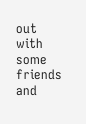out with some friends and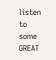listen to some GREAT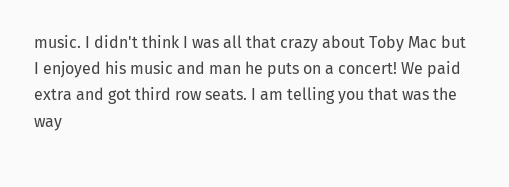music. I didn't think I was all that crazy about Toby Mac but I enjoyed his music and man he puts on a concert! We paid extra and got third row seats. I am telling you that was the way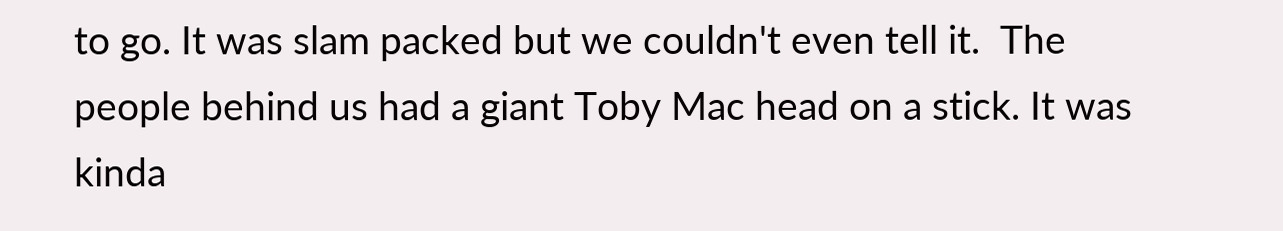to go. It was slam packed but we couldn't even tell it.  The people behind us had a giant Toby Mac head on a stick. It was kinda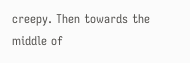creepy. Then towards the middle of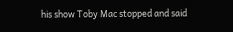his show Toby Mac stopped and said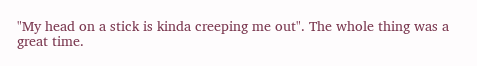"My head on a stick is kinda creeping me out". The whole thing was a great time.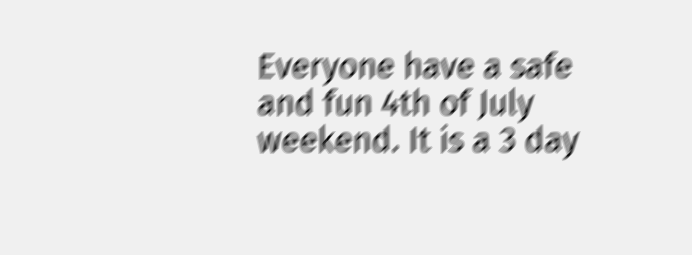Everyone have a safe and fun 4th of July weekend. It is a 3 day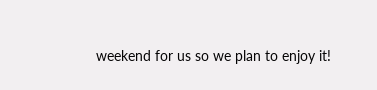weekend for us so we plan to enjoy it!